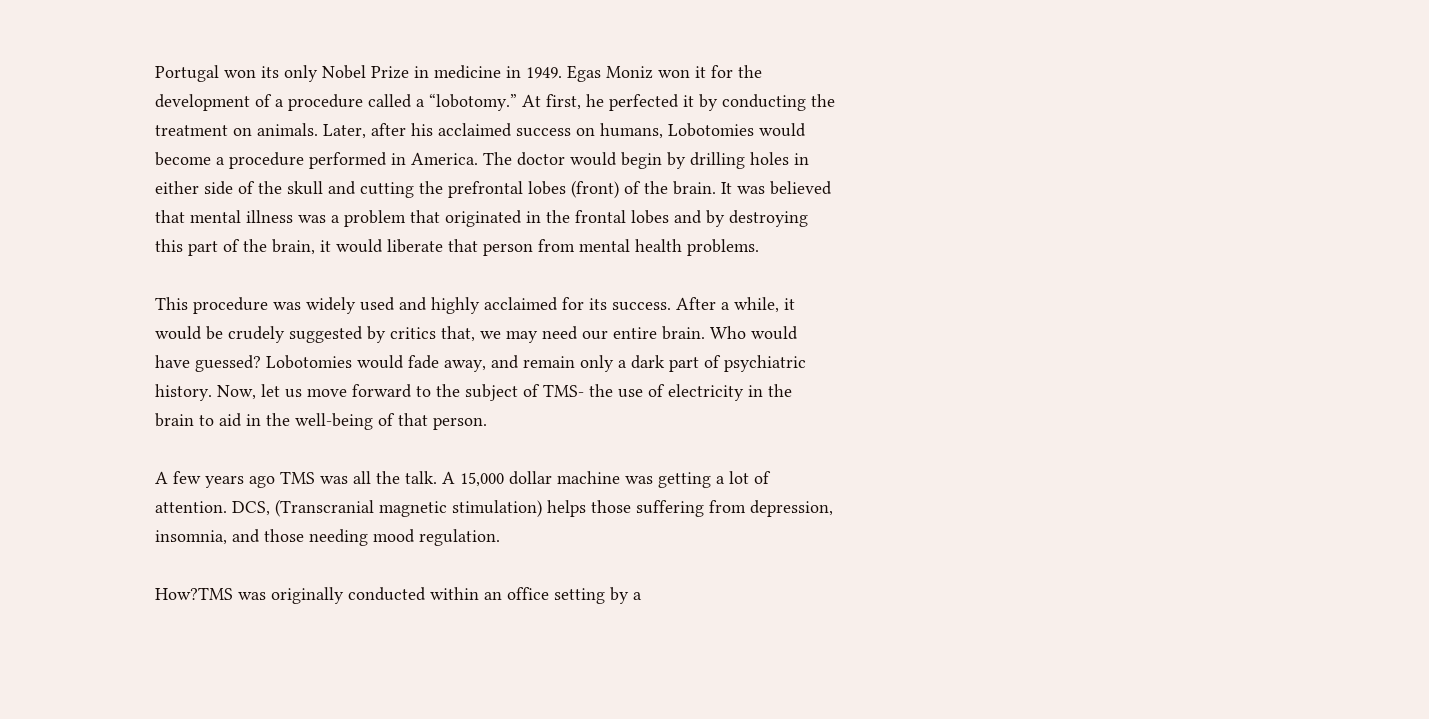Portugal won its only Nobel Prize in medicine in 1949. Egas Moniz won it for the development of a procedure called a “lobotomy.” At first, he perfected it by conducting the treatment on animals. Later, after his acclaimed success on humans, Lobotomies would become a procedure performed in America. The doctor would begin by drilling holes in either side of the skull and cutting the prefrontal lobes (front) of the brain. It was believed that mental illness was a problem that originated in the frontal lobes and by destroying this part of the brain, it would liberate that person from mental health problems.

This procedure was widely used and highly acclaimed for its success. After a while, it would be crudely suggested by critics that, we may need our entire brain. Who would have guessed? Lobotomies would fade away, and remain only a dark part of psychiatric history. Now, let us move forward to the subject of TMS- the use of electricity in the brain to aid in the well-being of that person.

A few years ago TMS was all the talk. A 15,000 dollar machine was getting a lot of attention. DCS, (Transcranial magnetic stimulation) helps those suffering from depression, insomnia, and those needing mood regulation.

How?TMS was originally conducted within an office setting by a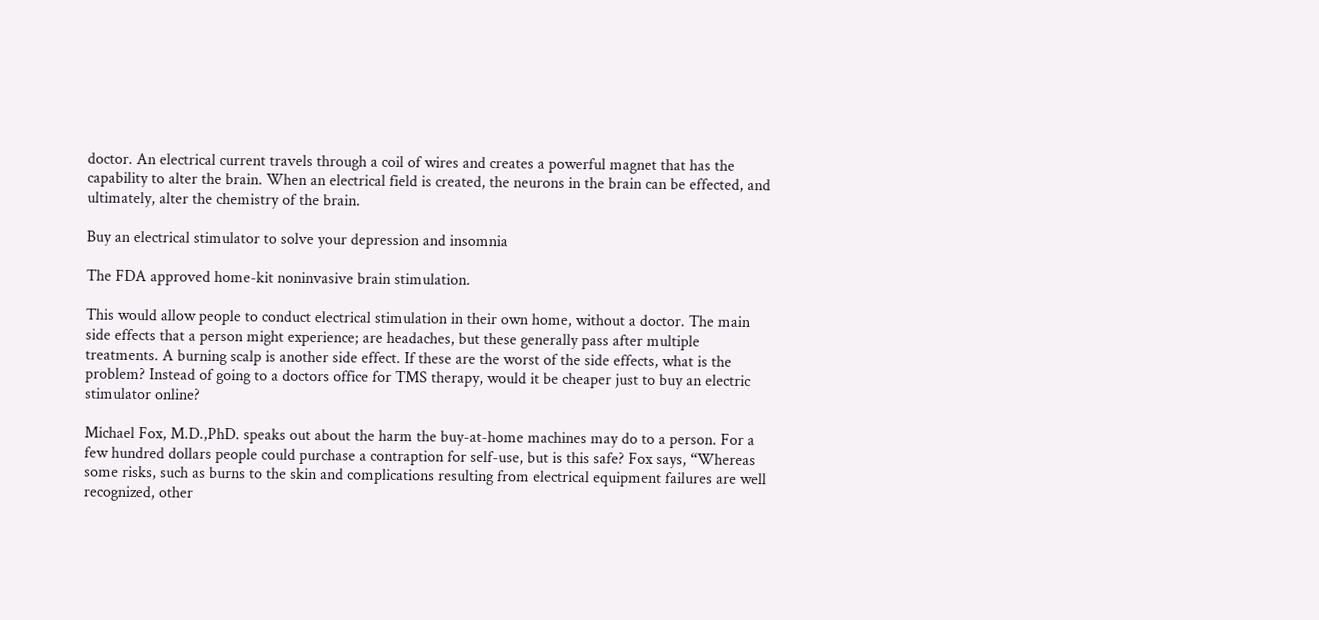doctor. An electrical current travels through a coil of wires and creates a powerful magnet that has the capability to alter the brain. When an electrical field is created, the neurons in the brain can be effected, and ultimately, alter the chemistry of the brain.

Buy an electrical stimulator to solve your depression and insomnia

The FDA approved home-kit noninvasive brain stimulation.

This would allow people to conduct electrical stimulation in their own home, without a doctor. The main side effects that a person might experience; are headaches, but these generally pass after multiple treatments. A burning scalp is another side effect. If these are the worst of the side effects, what is the problem? Instead of going to a doctors office for TMS therapy, would it be cheaper just to buy an electric stimulator online?

Michael Fox, M.D.,PhD. speaks out about the harm the buy-at-home machines may do to a person. For a few hundred dollars people could purchase a contraption for self-use, but is this safe? Fox says, “Whereas some risks, such as burns to the skin and complications resulting from electrical equipment failures are well recognized, other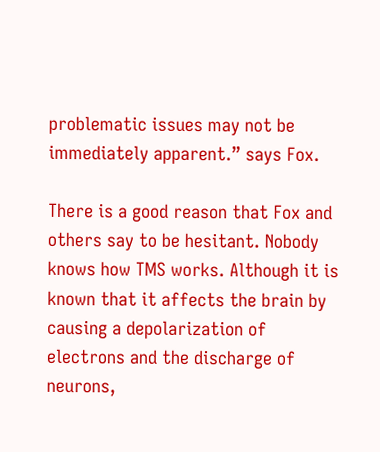problematic issues may not be immediately apparent.” says Fox.

There is a good reason that Fox and others say to be hesitant. Nobody knows how TMS works. Although it is known that it affects the brain by causing a depolarization of electrons and the discharge of neurons,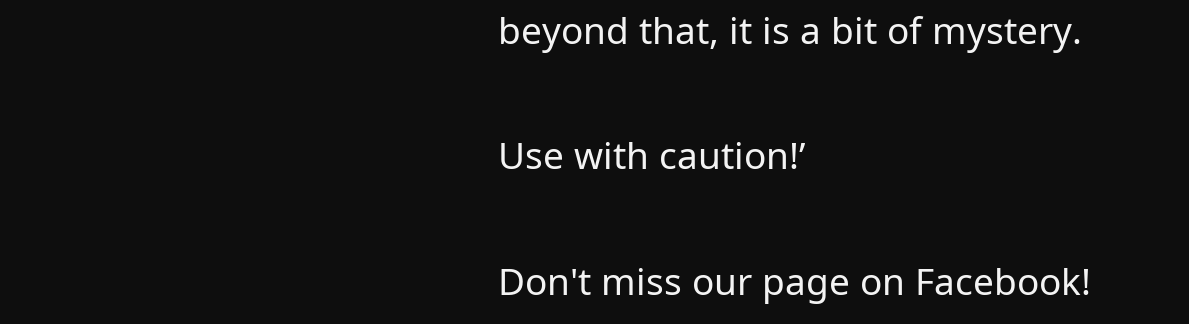beyond that, it is a bit of mystery.

Use with caution!’

Don't miss our page on Facebook!